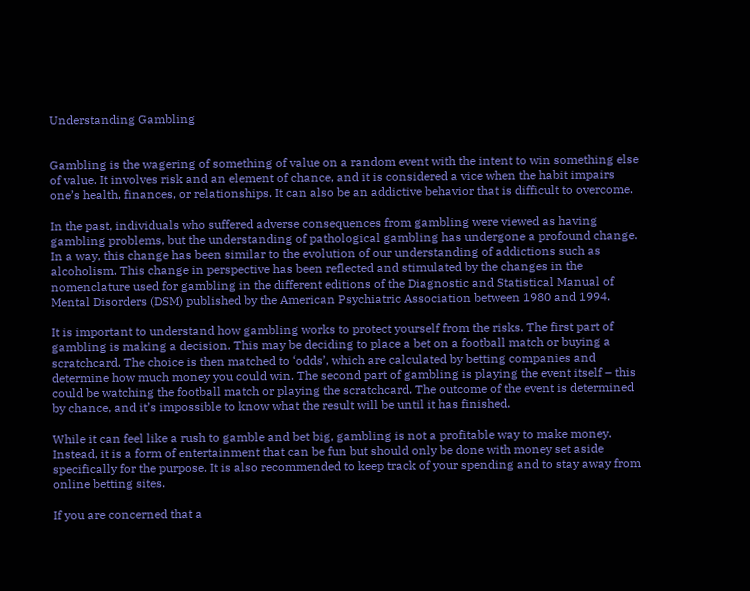Understanding Gambling


Gambling is the wagering of something of value on a random event with the intent to win something else of value. It involves risk and an element of chance, and it is considered a vice when the habit impairs one’s health, finances, or relationships. It can also be an addictive behavior that is difficult to overcome.

In the past, individuals who suffered adverse consequences from gambling were viewed as having gambling problems, but the understanding of pathological gambling has undergone a profound change. In a way, this change has been similar to the evolution of our understanding of addictions such as alcoholism. This change in perspective has been reflected and stimulated by the changes in the nomenclature used for gambling in the different editions of the Diagnostic and Statistical Manual of Mental Disorders (DSM) published by the American Psychiatric Association between 1980 and 1994.

It is important to understand how gambling works to protect yourself from the risks. The first part of gambling is making a decision. This may be deciding to place a bet on a football match or buying a scratchcard. The choice is then matched to ‘odds’, which are calculated by betting companies and determine how much money you could win. The second part of gambling is playing the event itself – this could be watching the football match or playing the scratchcard. The outcome of the event is determined by chance, and it’s impossible to know what the result will be until it has finished.

While it can feel like a rush to gamble and bet big, gambling is not a profitable way to make money. Instead, it is a form of entertainment that can be fun but should only be done with money set aside specifically for the purpose. It is also recommended to keep track of your spending and to stay away from online betting sites.

If you are concerned that a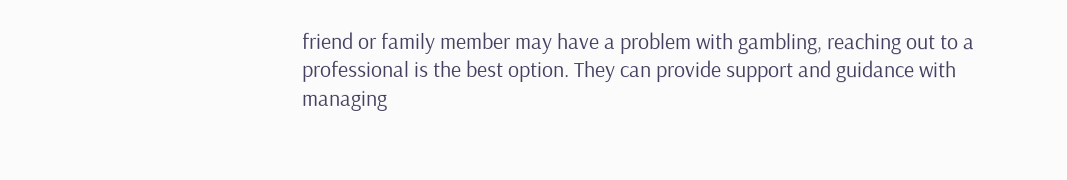friend or family member may have a problem with gambling, reaching out to a professional is the best option. They can provide support and guidance with managing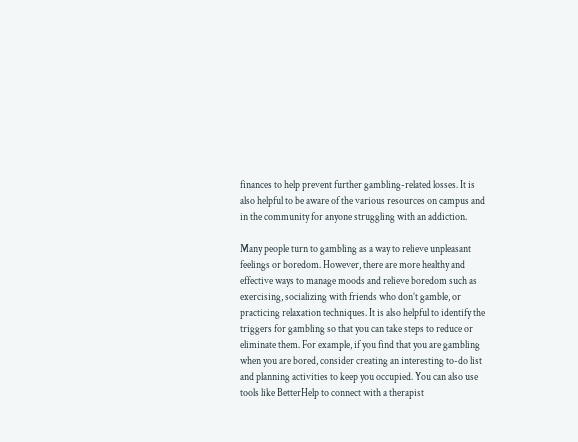finances to help prevent further gambling-related losses. It is also helpful to be aware of the various resources on campus and in the community for anyone struggling with an addiction.

Many people turn to gambling as a way to relieve unpleasant feelings or boredom. However, there are more healthy and effective ways to manage moods and relieve boredom such as exercising, socializing with friends who don’t gamble, or practicing relaxation techniques. It is also helpful to identify the triggers for gambling so that you can take steps to reduce or eliminate them. For example, if you find that you are gambling when you are bored, consider creating an interesting to-do list and planning activities to keep you occupied. You can also use tools like BetterHelp to connect with a therapist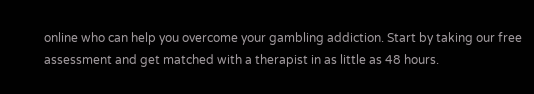online who can help you overcome your gambling addiction. Start by taking our free assessment and get matched with a therapist in as little as 48 hours.